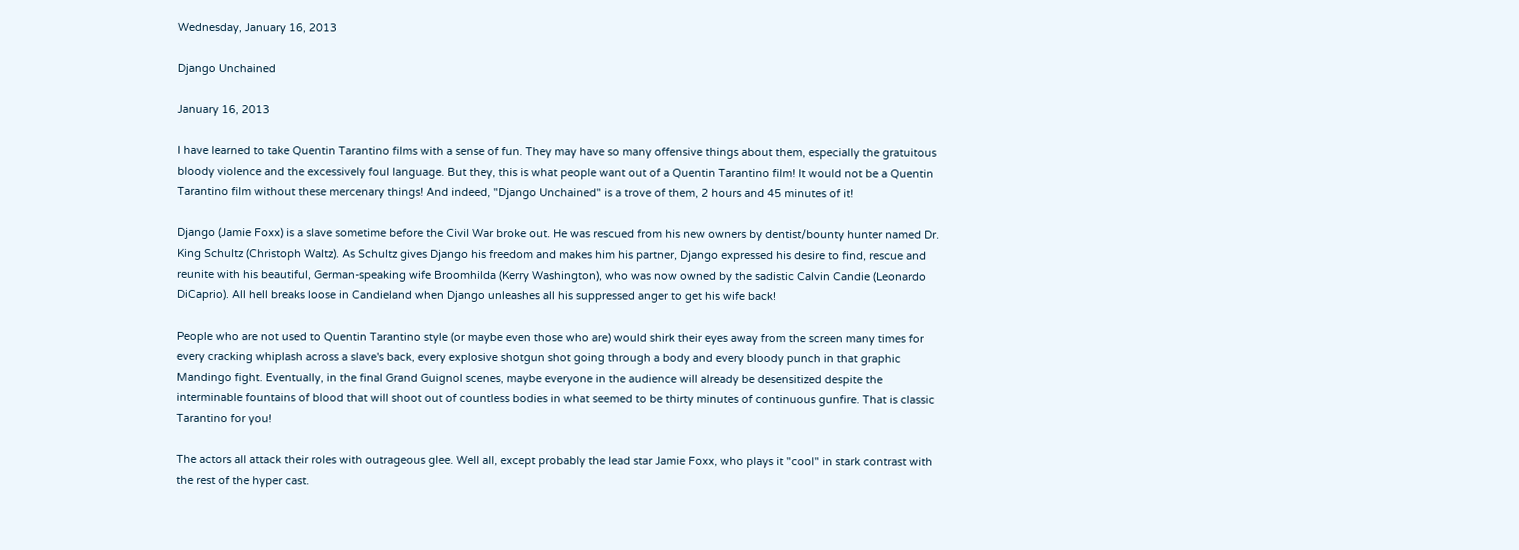Wednesday, January 16, 2013

Django Unchained

January 16, 2013

I have learned to take Quentin Tarantino films with a sense of fun. They may have so many offensive things about them, especially the gratuitous bloody violence and the excessively foul language. But they, this is what people want out of a Quentin Tarantino film! It would not be a Quentin Tarantino film without these mercenary things! And indeed, "Django Unchained" is a trove of them, 2 hours and 45 minutes of it!

Django (Jamie Foxx) is a slave sometime before the Civil War broke out. He was rescued from his new owners by dentist/bounty hunter named Dr. King Schultz (Christoph Waltz). As Schultz gives Django his freedom and makes him his partner, Django expressed his desire to find, rescue and reunite with his beautiful, German-speaking wife Broomhilda (Kerry Washington), who was now owned by the sadistic Calvin Candie (Leonardo DiCaprio). All hell breaks loose in Candieland when Django unleashes all his suppressed anger to get his wife back!

People who are not used to Quentin Tarantino style (or maybe even those who are) would shirk their eyes away from the screen many times for every cracking whiplash across a slave's back, every explosive shotgun shot going through a body and every bloody punch in that graphic Mandingo fight. Eventually, in the final Grand Guignol scenes, maybe everyone in the audience will already be desensitized despite the interminable fountains of blood that will shoot out of countless bodies in what seemed to be thirty minutes of continuous gunfire. That is classic Tarantino for you!

The actors all attack their roles with outrageous glee. Well all, except probably the lead star Jamie Foxx, who plays it "cool" in stark contrast with the rest of the hyper cast.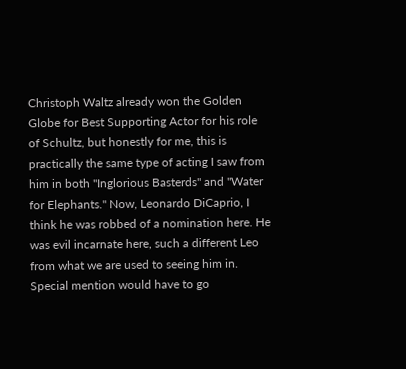Christoph Waltz already won the Golden Globe for Best Supporting Actor for his role of Schultz, but honestly for me, this is practically the same type of acting I saw from him in both "Inglorious Basterds" and "Water for Elephants." Now, Leonardo DiCaprio, I think he was robbed of a nomination here. He was evil incarnate here, such a different Leo from what we are used to seeing him in. Special mention would have to go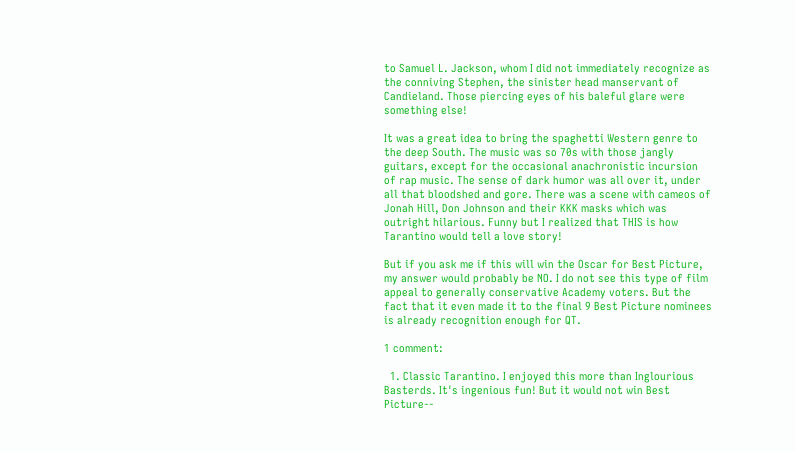to Samuel L. Jackson, whom I did not immediately recognize as the conniving Stephen, the sinister head manservant of Candieland. Those piercing eyes of his baleful glare were something else!

It was a great idea to bring the spaghetti Western genre to the deep South. The music was so 70s with those jangly guitars, except for the occasional anachronistic incursion of rap music. The sense of dark humor was all over it, under all that bloodshed and gore. There was a scene with cameos of Jonah Hill, Don Johnson and their KKK masks which was outright hilarious. Funny but I realized that THIS is how Tarantino would tell a love story!

But if you ask me if this will win the Oscar for Best Picture, my answer would probably be NO. I do not see this type of film appeal to generally conservative Academy voters. But the fact that it even made it to the final 9 Best Picture nominees is already recognition enough for QT.

1 comment:

  1. Classic Tarantino. I enjoyed this more than Inglourious Basterds. It's ingenious fun! But it would not win Best Picture--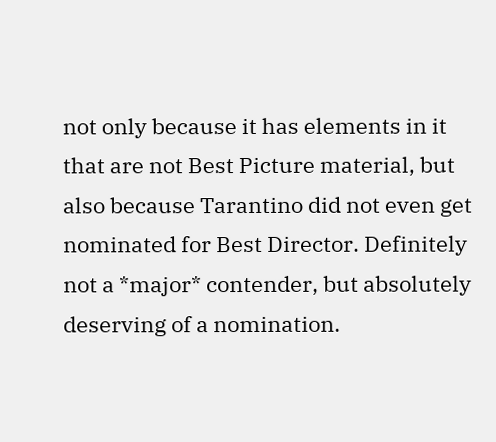not only because it has elements in it that are not Best Picture material, but also because Tarantino did not even get nominated for Best Director. Definitely not a *major* contender, but absolutely deserving of a nomination.